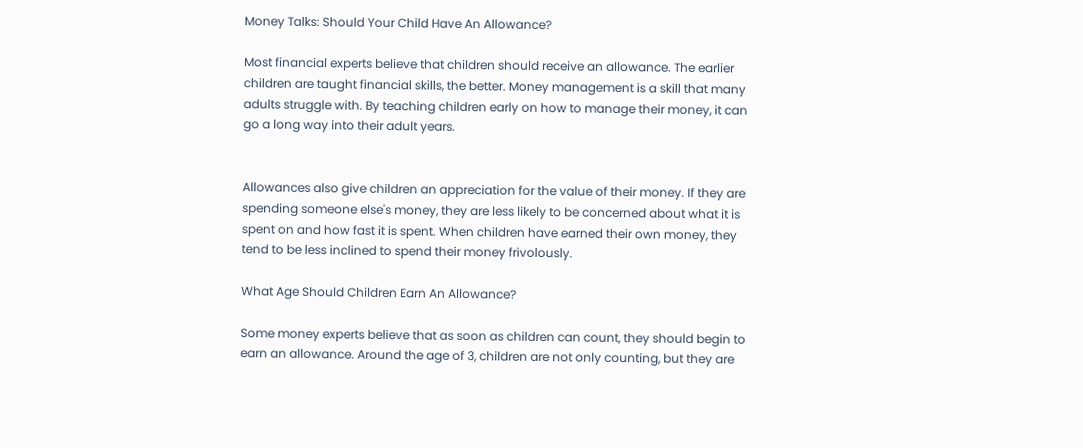Money Talks: Should Your Child Have An Allowance?

Most financial experts believe that children should receive an allowance. The earlier children are taught financial skills, the better. Money management is a skill that many adults struggle with. By teaching children early on how to manage their money, it can go a long way into their adult years.


Allowances also give children an appreciation for the value of their money. If they are spending someone else's money, they are less likely to be concerned about what it is spent on and how fast it is spent. When children have earned their own money, they tend to be less inclined to spend their money frivolously.

What Age Should Children Earn An Allowance?

Some money experts believe that as soon as children can count, they should begin to earn an allowance. Around the age of 3, children are not only counting, but they are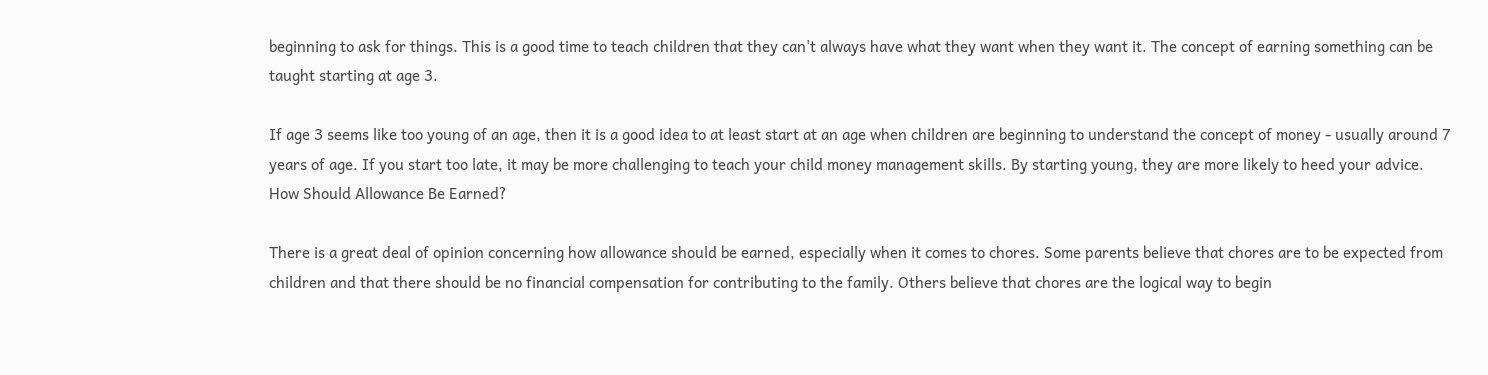beginning to ask for things. This is a good time to teach children that they can't always have what they want when they want it. The concept of earning something can be taught starting at age 3.

If age 3 seems like too young of an age, then it is a good idea to at least start at an age when children are beginning to understand the concept of money - usually around 7 years of age. If you start too late, it may be more challenging to teach your child money management skills. By starting young, they are more likely to heed your advice.
How Should Allowance Be Earned?

There is a great deal of opinion concerning how allowance should be earned, especially when it comes to chores. Some parents believe that chores are to be expected from children and that there should be no financial compensation for contributing to the family. Others believe that chores are the logical way to begin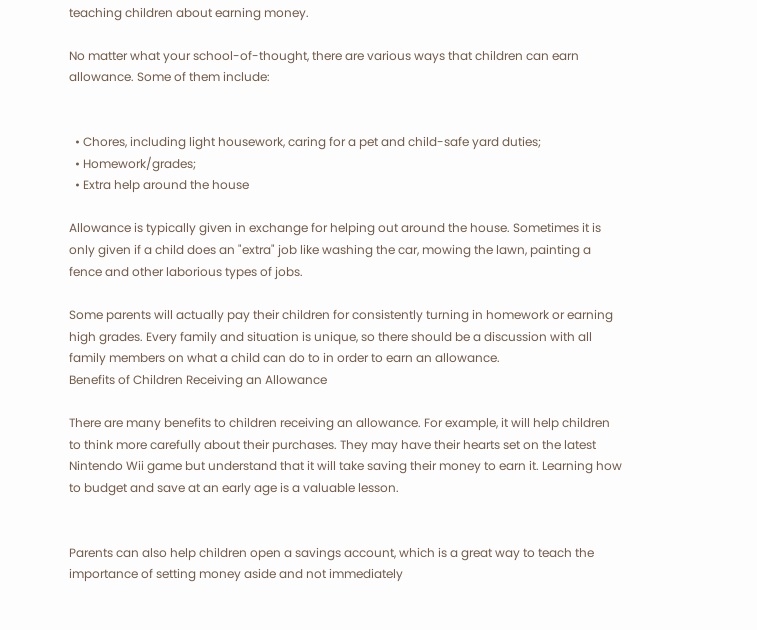teaching children about earning money.

No matter what your school-of-thought, there are various ways that children can earn allowance. Some of them include:


  • Chores, including light housework, caring for a pet and child-safe yard duties;
  • Homework/grades;
  • Extra help around the house

Allowance is typically given in exchange for helping out around the house. Sometimes it is only given if a child does an "extra" job like washing the car, mowing the lawn, painting a fence and other laborious types of jobs.

Some parents will actually pay their children for consistently turning in homework or earning high grades. Every family and situation is unique, so there should be a discussion with all family members on what a child can do to in order to earn an allowance.
Benefits of Children Receiving an Allowance

There are many benefits to children receiving an allowance. For example, it will help children to think more carefully about their purchases. They may have their hearts set on the latest Nintendo Wii game but understand that it will take saving their money to earn it. Learning how to budget and save at an early age is a valuable lesson.


Parents can also help children open a savings account, which is a great way to teach the importance of setting money aside and not immediately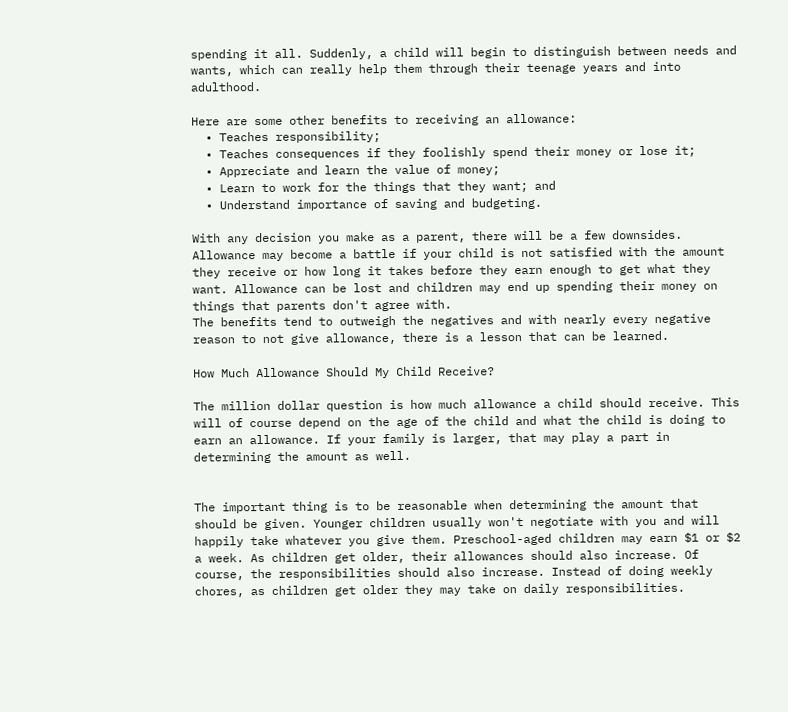spending it all. Suddenly, a child will begin to distinguish between needs and wants, which can really help them through their teenage years and into adulthood.

Here are some other benefits to receiving an allowance:
  • Teaches responsibility;
  • Teaches consequences if they foolishly spend their money or lose it;
  • Appreciate and learn the value of money;
  • Learn to work for the things that they want; and
  • Understand importance of saving and budgeting.

With any decision you make as a parent, there will be a few downsides. Allowance may become a battle if your child is not satisfied with the amount they receive or how long it takes before they earn enough to get what they want. Allowance can be lost and children may end up spending their money on things that parents don't agree with.
The benefits tend to outweigh the negatives and with nearly every negative reason to not give allowance, there is a lesson that can be learned.

How Much Allowance Should My Child Receive?

The million dollar question is how much allowance a child should receive. This will of course depend on the age of the child and what the child is doing to earn an allowance. If your family is larger, that may play a part in determining the amount as well.


The important thing is to be reasonable when determining the amount that should be given. Younger children usually won't negotiate with you and will happily take whatever you give them. Preschool-aged children may earn $1 or $2 a week. As children get older, their allowances should also increase. Of course, the responsibilities should also increase. Instead of doing weekly chores, as children get older they may take on daily responsibilities.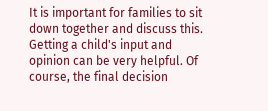It is important for families to sit down together and discuss this. Getting a child's input and opinion can be very helpful. Of course, the final decision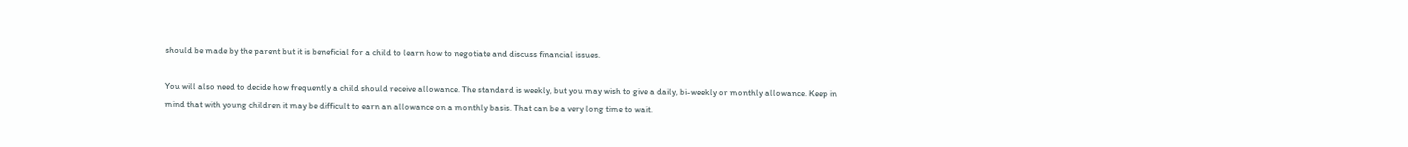should be made by the parent but it is beneficial for a child to learn how to negotiate and discuss financial issues.

You will also need to decide how frequently a child should receive allowance. The standard is weekly, but you may wish to give a daily, bi-weekly or monthly allowance. Keep in mind that with young children it may be difficult to earn an allowance on a monthly basis. That can be a very long time to wait.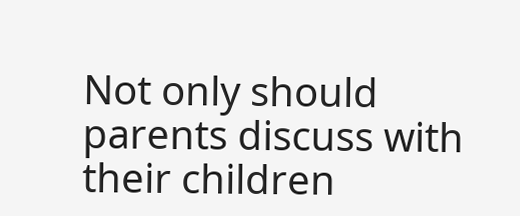Not only should parents discuss with their children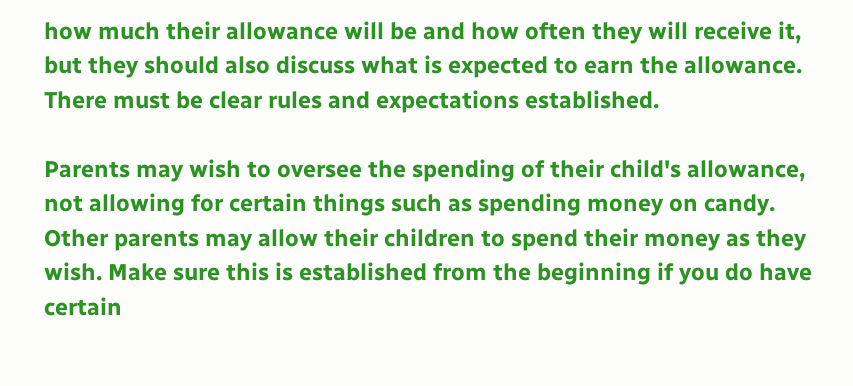how much their allowance will be and how often they will receive it, but they should also discuss what is expected to earn the allowance. There must be clear rules and expectations established.

Parents may wish to oversee the spending of their child's allowance, not allowing for certain things such as spending money on candy. Other parents may allow their children to spend their money as they wish. Make sure this is established from the beginning if you do have certain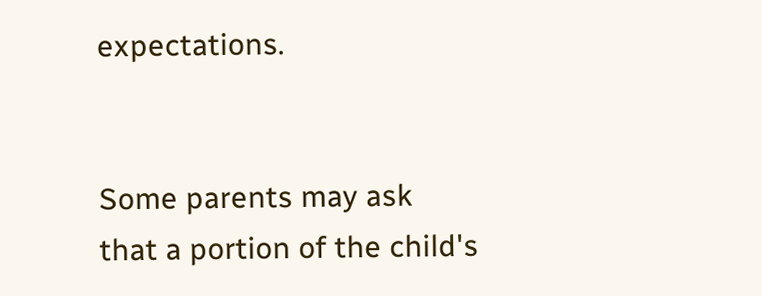expectations.


Some parents may ask that a portion of the child's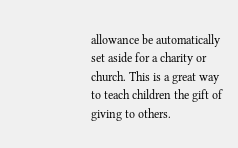allowance be automatically set aside for a charity or church. This is a great way to teach children the gift of giving to others.